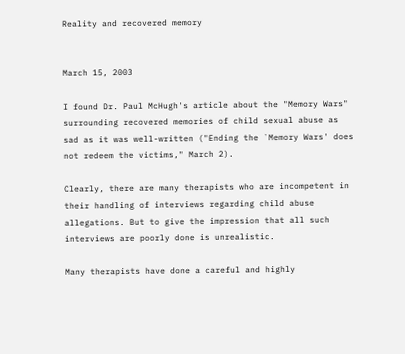Reality and recovered memory


March 15, 2003

I found Dr. Paul McHugh's article about the "Memory Wars" surrounding recovered memories of child sexual abuse as sad as it was well-written ("Ending the `Memory Wars' does not redeem the victims," March 2).

Clearly, there are many therapists who are incompetent in their handling of interviews regarding child abuse allegations. But to give the impression that all such interviews are poorly done is unrealistic.

Many therapists have done a careful and highly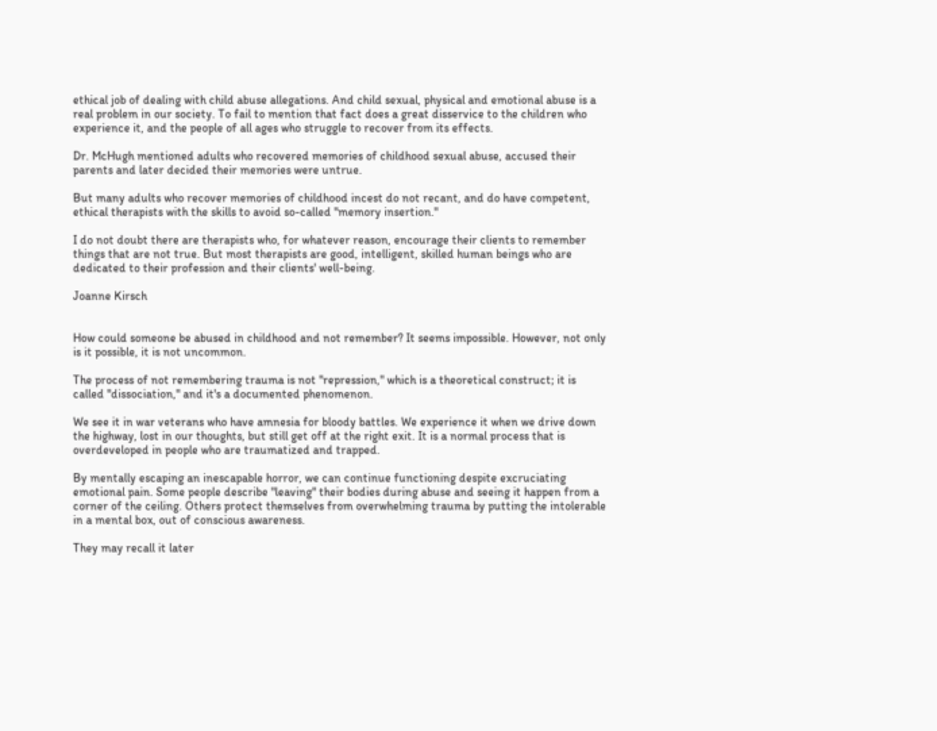ethical job of dealing with child abuse allegations. And child sexual, physical and emotional abuse is a real problem in our society. To fail to mention that fact does a great disservice to the children who experience it, and the people of all ages who struggle to recover from its effects.

Dr. McHugh mentioned adults who recovered memories of childhood sexual abuse, accused their parents and later decided their memories were untrue.

But many adults who recover memories of childhood incest do not recant, and do have competent, ethical therapists with the skills to avoid so-called "memory insertion."

I do not doubt there are therapists who, for whatever reason, encourage their clients to remember things that are not true. But most therapists are good, intelligent, skilled human beings who are dedicated to their profession and their clients' well-being.

Joanne Kirsch


How could someone be abused in childhood and not remember? It seems impossible. However, not only is it possible, it is not uncommon.

The process of not remembering trauma is not "repression," which is a theoretical construct; it is called "dissociation," and it's a documented phenomenon.

We see it in war veterans who have amnesia for bloody battles. We experience it when we drive down the highway, lost in our thoughts, but still get off at the right exit. It is a normal process that is overdeveloped in people who are traumatized and trapped.

By mentally escaping an inescapable horror, we can continue functioning despite excruciating emotional pain. Some people describe "leaving" their bodies during abuse and seeing it happen from a corner of the ceiling. Others protect themselves from overwhelming trauma by putting the intolerable in a mental box, out of conscious awareness.

They may recall it later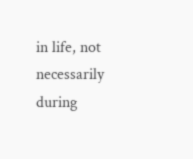in life, not necessarily during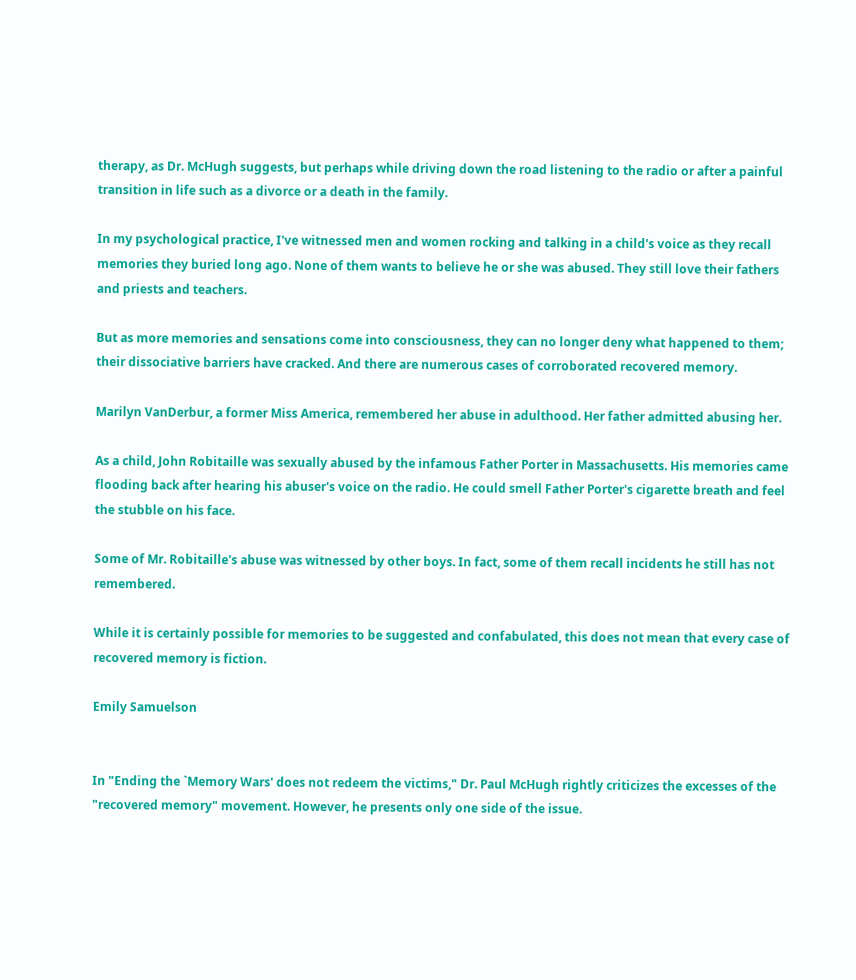therapy, as Dr. McHugh suggests, but perhaps while driving down the road listening to the radio or after a painful transition in life such as a divorce or a death in the family.

In my psychological practice, I've witnessed men and women rocking and talking in a child's voice as they recall memories they buried long ago. None of them wants to believe he or she was abused. They still love their fathers and priests and teachers.

But as more memories and sensations come into consciousness, they can no longer deny what happened to them; their dissociative barriers have cracked. And there are numerous cases of corroborated recovered memory.

Marilyn VanDerbur, a former Miss America, remembered her abuse in adulthood. Her father admitted abusing her.

As a child, John Robitaille was sexually abused by the infamous Father Porter in Massachusetts. His memories came flooding back after hearing his abuser's voice on the radio. He could smell Father Porter's cigarette breath and feel the stubble on his face.

Some of Mr. Robitaille's abuse was witnessed by other boys. In fact, some of them recall incidents he still has not remembered.

While it is certainly possible for memories to be suggested and confabulated, this does not mean that every case of recovered memory is fiction.

Emily Samuelson


In "Ending the `Memory Wars' does not redeem the victims," Dr. Paul McHugh rightly criticizes the excesses of the "recovered memory" movement. However, he presents only one side of the issue.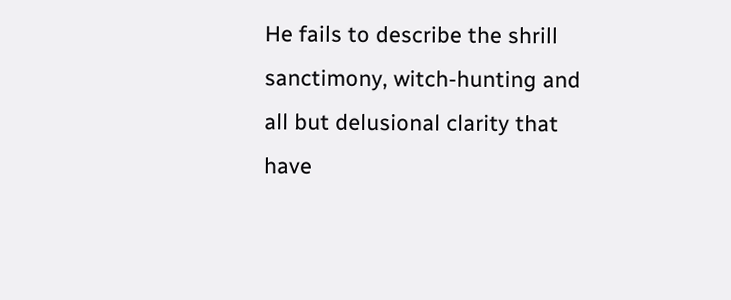He fails to describe the shrill sanctimony, witch-hunting and all but delusional clarity that have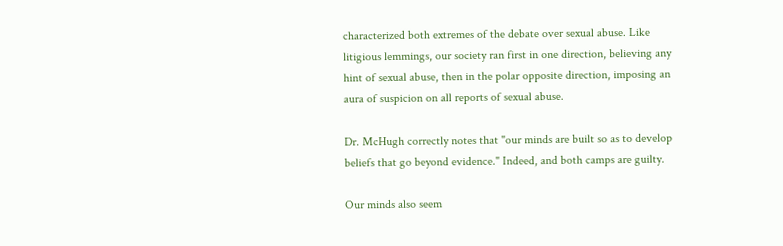characterized both extremes of the debate over sexual abuse. Like litigious lemmings, our society ran first in one direction, believing any hint of sexual abuse, then in the polar opposite direction, imposing an aura of suspicion on all reports of sexual abuse.

Dr. McHugh correctly notes that "our minds are built so as to develop beliefs that go beyond evidence." Indeed, and both camps are guilty.

Our minds also seem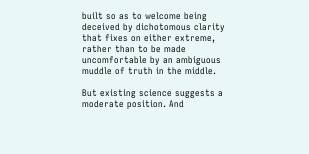built so as to welcome being deceived by dichotomous clarity that fixes on either extreme, rather than to be made uncomfortable by an ambiguous muddle of truth in the middle.

But existing science suggests a moderate position. And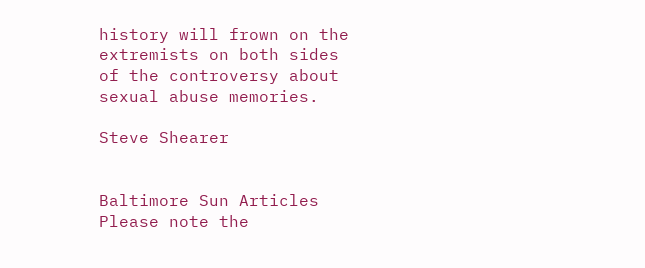history will frown on the extremists on both sides of the controversy about sexual abuse memories.

Steve Shearer


Baltimore Sun Articles
Please note the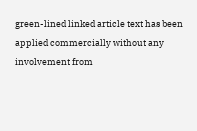green-lined linked article text has been applied commercially without any involvement from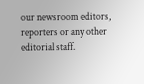our newsroom editors, reporters or any other editorial staff.